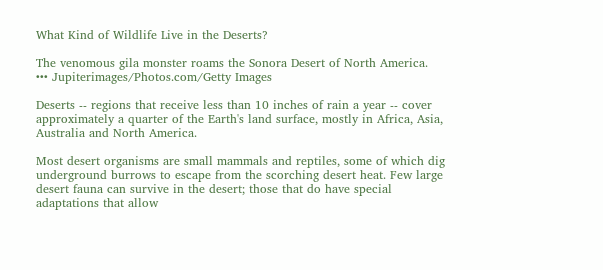What Kind of Wildlife Live in the Deserts?

The venomous gila monster roams the Sonora Desert of North America.
••• Jupiterimages/Photos.com/Getty Images

Deserts -- regions that receive less than 10 inches of rain a year -- cover approximately a quarter of the Earth's land surface, mostly in Africa, Asia, Australia and North America.

Most desert organisms are small mammals and reptiles, some of which dig underground burrows to escape from the scorching desert heat. Few large desert fauna can survive in the desert; those that do have special adaptations that allow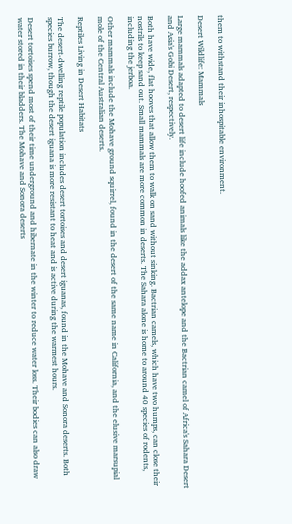them to withstand their inhospitable environment.

Desert Wildlife: Mammals

Large mammals adapted to desert life include hoofed animals like the addax antelope and the Bactrian camel of Africa's Sahara Desert and Asia's Gobi Desert, respectively.

Both have wide, flat hooves that allow them to walk on sand without sinking. Bactrian camels, which have two humps, can close their nostrils to keep sand out. Small mammals are more common in deserts. The Sahara alone is home to around 40 species of rodents, including the jerboa.

Other mammals include the Mohave ground squirrel, found in the desert of the same name in California, and the elusive marsupial mole of the Central Australian deserts.

Reptiles Living in Desert Habitats

The desert-dwelling reptile population includes desert tortoises and desert iguanas, found in the Mohave and Sonora deserts. Both species burrow, though the desert iguana is more resistant to heat and is active during the warmest hours.

Desert tortoises spend most of their time underground and hibernate in the winter to reduce water loss. Their bodies can also draw water stored in their bladders. The Mohave and Sonora deserts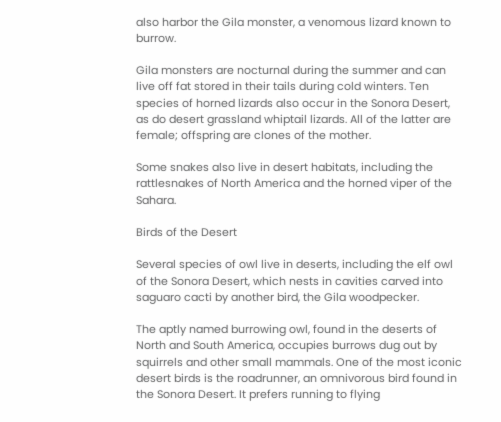also harbor the Gila monster, a venomous lizard known to burrow.

Gila monsters are nocturnal during the summer and can live off fat stored in their tails during cold winters. Ten species of horned lizards also occur in the Sonora Desert, as do desert grassland whiptail lizards. All of the latter are female; offspring are clones of the mother.

Some snakes also live in desert habitats, including the rattlesnakes of North America and the horned viper of the Sahara.

Birds of the Desert

Several species of owl live in deserts, including the elf owl of the Sonora Desert, which nests in cavities carved into saguaro cacti by another bird, the Gila woodpecker.

The aptly named burrowing owl, found in the deserts of North and South America, occupies burrows dug out by squirrels and other small mammals. One of the most iconic desert birds is the roadrunner, an omnivorous bird found in the Sonora Desert. It prefers running to flying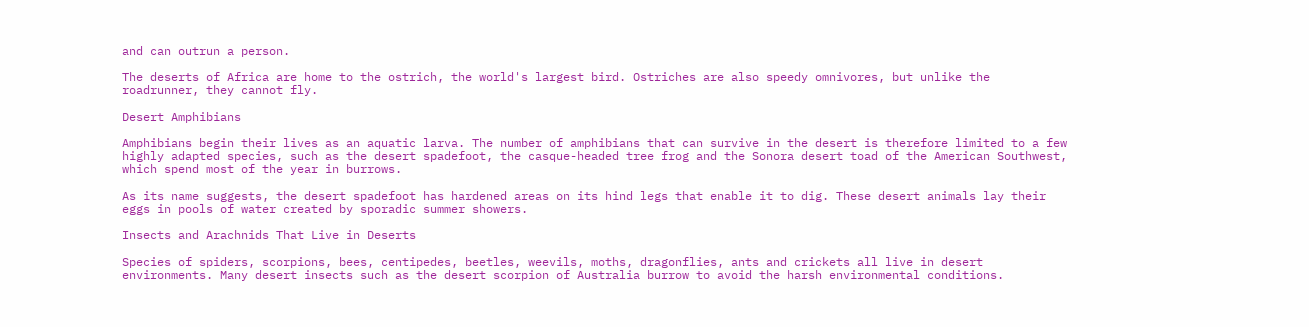and can outrun a person.

The deserts of Africa are home to the ostrich, the world's largest bird. Ostriches are also speedy omnivores, but unlike the roadrunner, they cannot fly.

Desert Amphibians

Amphibians begin their lives as an aquatic larva. The number of amphibians that can survive in the desert is therefore limited to a few highly adapted species, such as the desert spadefoot, the casque-headed tree frog and the Sonora desert toad of the American Southwest, which spend most of the year in burrows.

As its name suggests, the desert spadefoot has hardened areas on its hind legs that enable it to dig. These desert animals lay their eggs in pools of water created by sporadic summer showers.

Insects and Arachnids That Live in Deserts

Species of spiders, scorpions, bees, centipedes, beetles, weevils, moths, dragonflies, ants and crickets all live in desert environments. Many desert insects such as the desert scorpion of Australia burrow to avoid the harsh environmental conditions.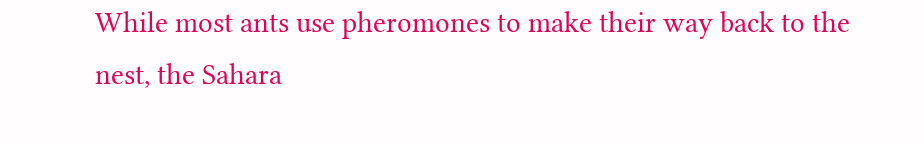While most ants use pheromones to make their way back to the nest, the Sahara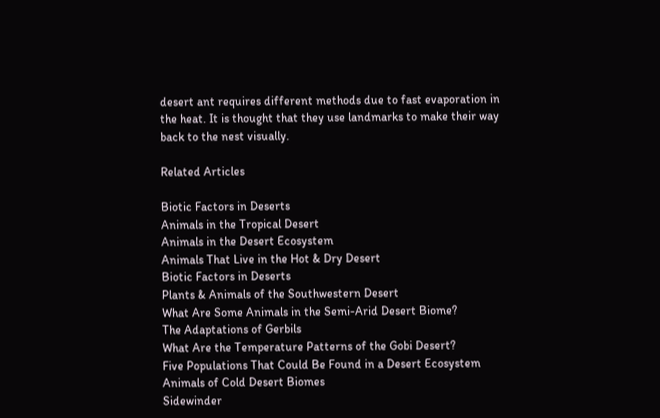desert ant requires different methods due to fast evaporation in the heat. It is thought that they use landmarks to make their way back to the nest visually.

Related Articles

Biotic Factors in Deserts
Animals in the Tropical Desert
Animals in the Desert Ecosystem
Animals That Live in the Hot & Dry Desert
Biotic Factors in Deserts
Plants & Animals of the Southwestern Desert
What Are Some Animals in the Semi-Arid Desert Biome?
The Adaptations of Gerbils
What Are the Temperature Patterns of the Gobi Desert?
Five Populations That Could Be Found in a Desert Ecosystem
Animals of Cold Desert Biomes
Sidewinder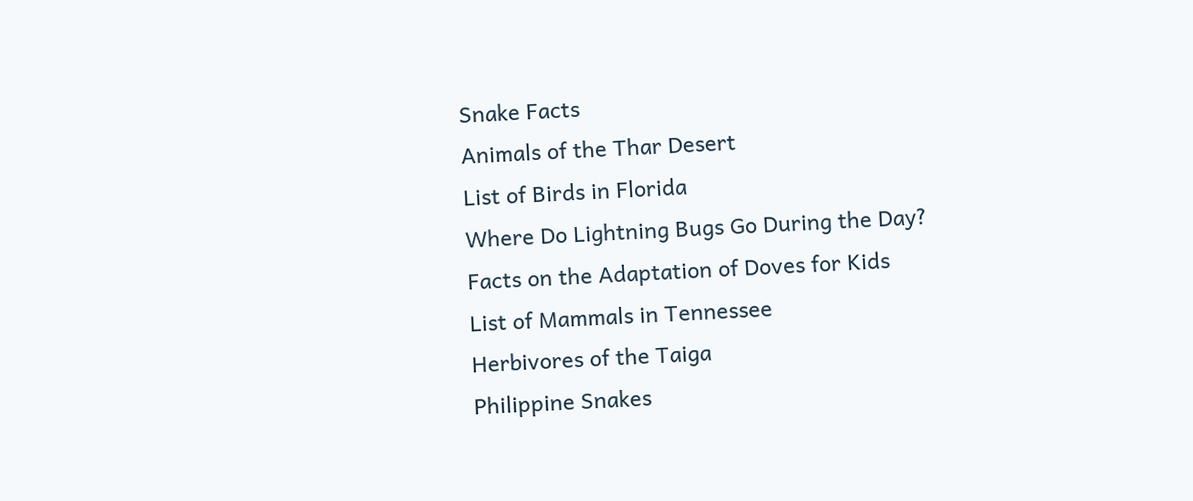Snake Facts
Animals of the Thar Desert
List of Birds in Florida
Where Do Lightning Bugs Go During the Day?
Facts on the Adaptation of Doves for Kids
List of Mammals in Tennessee
Herbivores of the Taiga
Philippine Snakes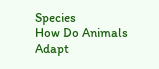Species
How Do Animals Adapt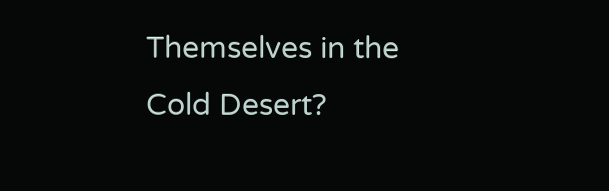Themselves in the Cold Desert?